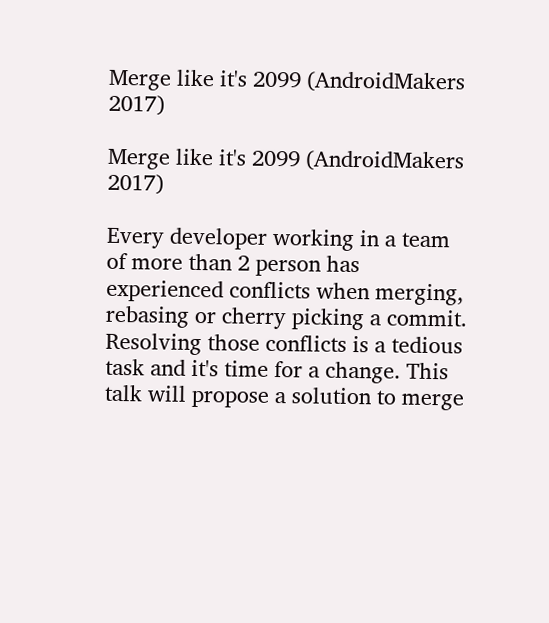Merge like it's 2099 (AndroidMakers 2017)

Merge like it's 2099 (AndroidMakers 2017)

Every developer working in a team of more than 2 person has experienced conflicts when merging, rebasing or cherry picking a commit. Resolving those conflicts is a tedious task and it's time for a change. This talk will propose a solution to merge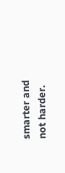smarter and not harder.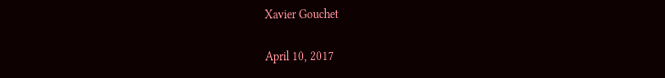Xavier Gouchet

April 10, 2017